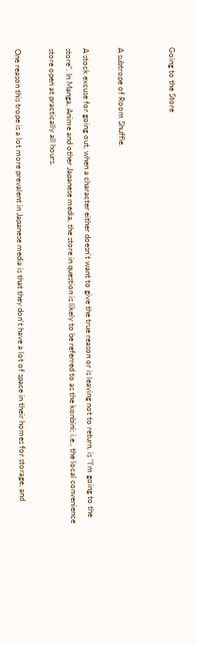Going to the Store


A subtrope of Room Shuffle.

A stock excuse for going out, when a character either doesn't want to give the true reason or is leaving not to return, is "I'm going to the store". In Manga, Anime and other Japanese media, the store in question is likely to be referred to as the konbini; i.e., the local convenience store open at practically all hours.

One reason this trope is a lot more prevalent in Japanese media is that they don't have a lot of space in their homes for storage, and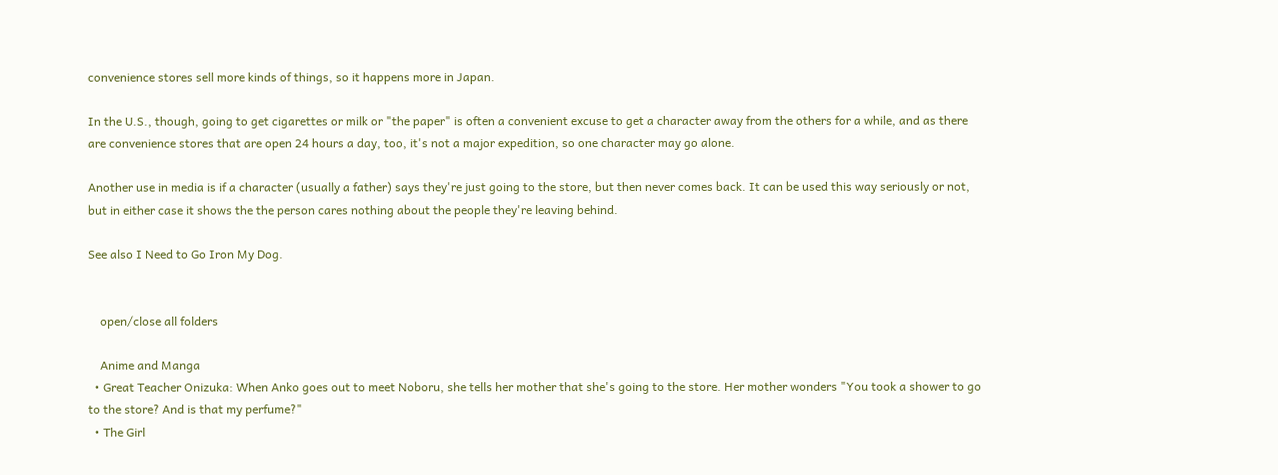convenience stores sell more kinds of things, so it happens more in Japan.

In the U.S., though, going to get cigarettes or milk or "the paper" is often a convenient excuse to get a character away from the others for a while, and as there are convenience stores that are open 24 hours a day, too, it's not a major expedition, so one character may go alone.

Another use in media is if a character (usually a father) says they're just going to the store, but then never comes back. It can be used this way seriously or not, but in either case it shows the the person cares nothing about the people they're leaving behind.

See also I Need to Go Iron My Dog.


    open/close all folders

    Anime and Manga
  • Great Teacher Onizuka: When Anko goes out to meet Noboru, she tells her mother that she's going to the store. Her mother wonders "You took a shower to go to the store? And is that my perfume?"
  • The Girl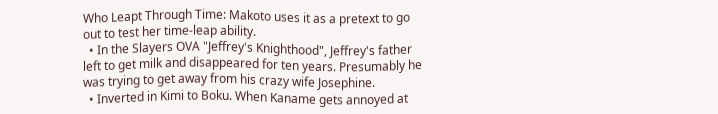Who Leapt Through Time: Makoto uses it as a pretext to go out to test her time-leap ability.
  • In the Slayers OVA "Jeffrey's Knighthood", Jeffrey's father left to get milk and disappeared for ten years. Presumably he was trying to get away from his crazy wife Josephine.
  • Inverted in Kimi to Boku. When Kaname gets annoyed at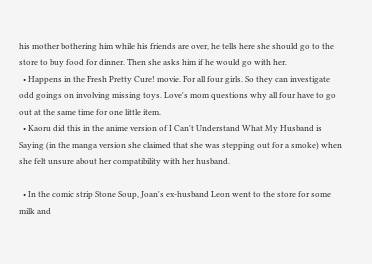his mother bothering him while his friends are over, he tells here she should go to the store to buy food for dinner. Then she asks him if he would go with her.
  • Happens in the Fresh Pretty Cure! movie. For all four girls. So they can investigate odd goings on involving missing toys. Love's mom questions why all four have to go out at the same time for one little item.
  • Kaoru did this in the anime version of I Can't Understand What My Husband is Saying (in the manga version she claimed that she was stepping out for a smoke) when she felt unsure about her compatibility with her husband.

  • In the comic strip Stone Soup, Joan's ex-husband Leon went to the store for some milk and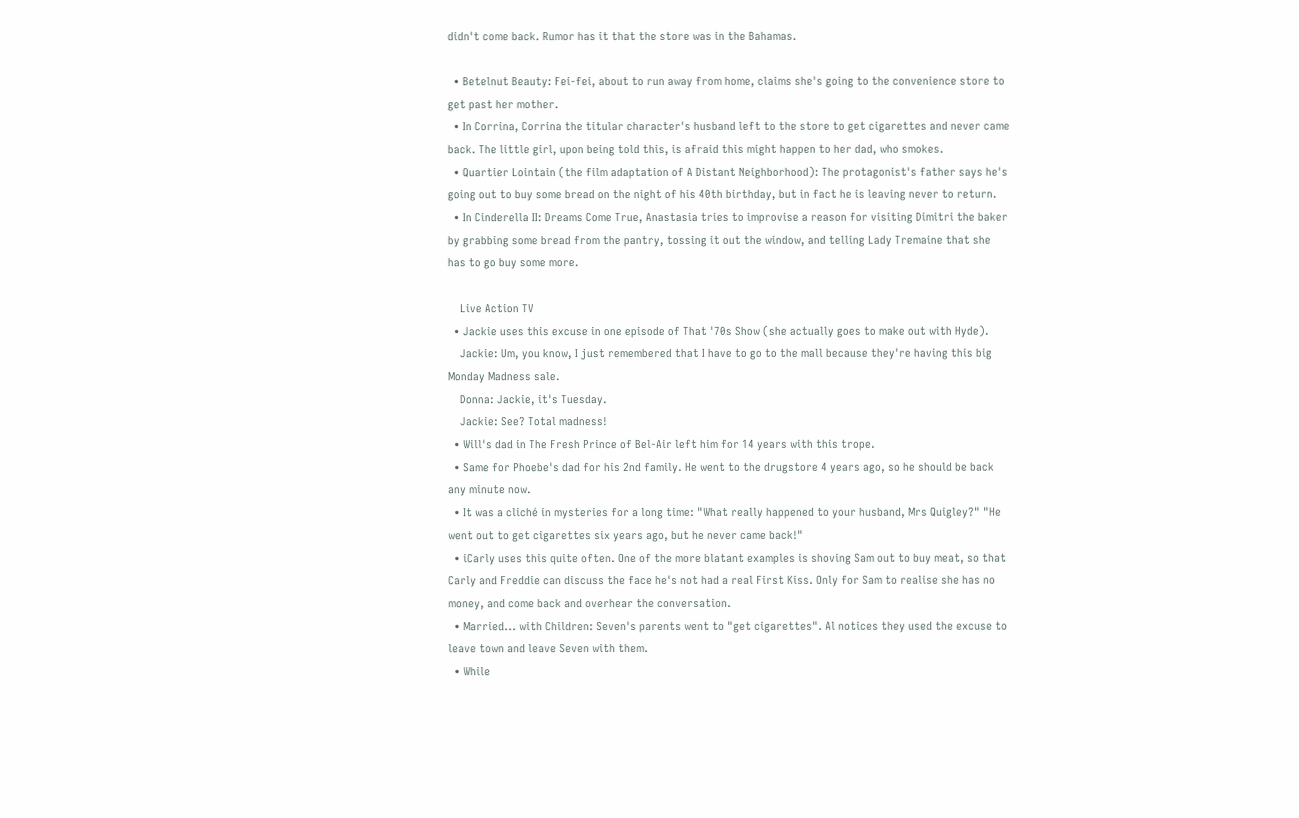didn't come back. Rumor has it that the store was in the Bahamas.

  • Betelnut Beauty: Fei-fei, about to run away from home, claims she's going to the convenience store to get past her mother.
  • In Corrina, Corrina the titular character's husband left to the store to get cigarettes and never came back. The little girl, upon being told this, is afraid this might happen to her dad, who smokes.
  • Quartier Lointain (the film adaptation of A Distant Neighborhood): The protagonist's father says he's going out to buy some bread on the night of his 40th birthday, but in fact he is leaving never to return.
  • In Cinderella II: Dreams Come True, Anastasia tries to improvise a reason for visiting Dimitri the baker by grabbing some bread from the pantry, tossing it out the window, and telling Lady Tremaine that she has to go buy some more.

    Live Action TV
  • Jackie uses this excuse in one episode of That '70s Show (she actually goes to make out with Hyde).
    Jackie: Um, you know, I just remembered that I have to go to the mall because they're having this big Monday Madness sale.
    Donna: Jackie, it's Tuesday.
    Jackie: See? Total madness!
  • Will's dad in The Fresh Prince of Bel-Air left him for 14 years with this trope.
  • Same for Phoebe's dad for his 2nd family. He went to the drugstore 4 years ago, so he should be back any minute now.
  • It was a cliché in mysteries for a long time: "What really happened to your husband, Mrs Quigley?" "He went out to get cigarettes six years ago, but he never came back!"
  • iCarly uses this quite often. One of the more blatant examples is shoving Sam out to buy meat, so that Carly and Freddie can discuss the face he's not had a real First Kiss. Only for Sam to realise she has no money, and come back and overhear the conversation.
  • Married... with Children: Seven's parents went to "get cigarettes". Al notices they used the excuse to leave town and leave Seven with them.
  • While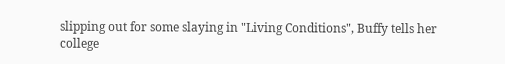slipping out for some slaying in "Living Conditions", Buffy tells her college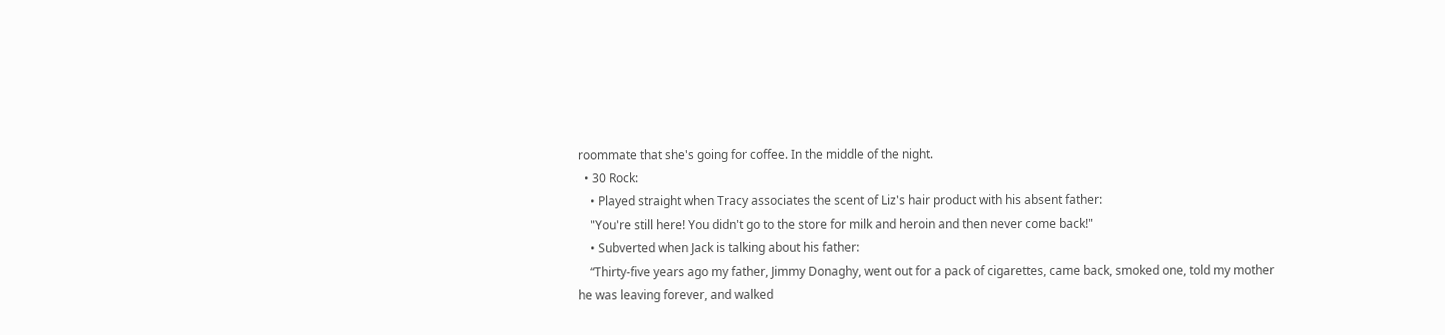roommate that she's going for coffee. In the middle of the night.
  • 30 Rock:
    • Played straight when Tracy associates the scent of Liz's hair product with his absent father:
    "You're still here! You didn't go to the store for milk and heroin and then never come back!"
    • Subverted when Jack is talking about his father:
    “Thirty-five years ago my father, Jimmy Donaghy, went out for a pack of cigarettes, came back, smoked one, told my mother he was leaving forever, and walked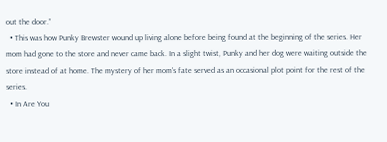out the door.”
  • This was how Punky Brewster wound up living alone before being found at the beginning of the series. Her mom had gone to the store and never came back. In a slight twist, Punky and her dog were waiting outside the store instead of at home. The mystery of her mom's fate served as an occasional plot point for the rest of the series.
  • In Are You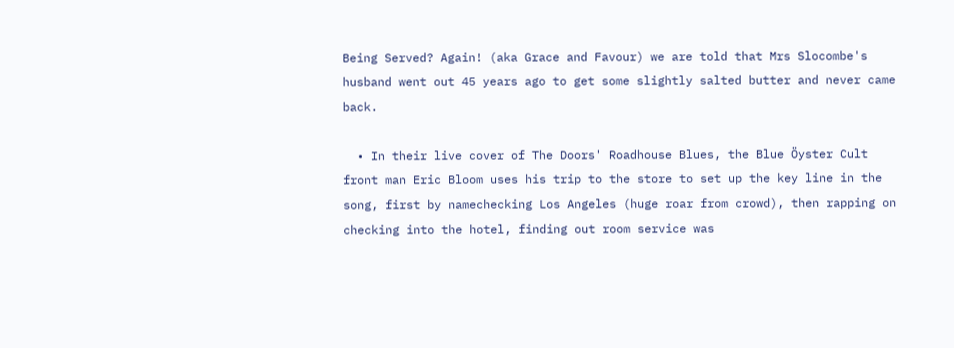Being Served? Again! (aka Grace and Favour) we are told that Mrs Slocombe's husband went out 45 years ago to get some slightly salted butter and never came back.

  • In their live cover of The Doors' Roadhouse Blues, the Blue Öyster Cult front man Eric Bloom uses his trip to the store to set up the key line in the song, first by namechecking Los Angeles (huge roar from crowd), then rapping on checking into the hotel, finding out room service was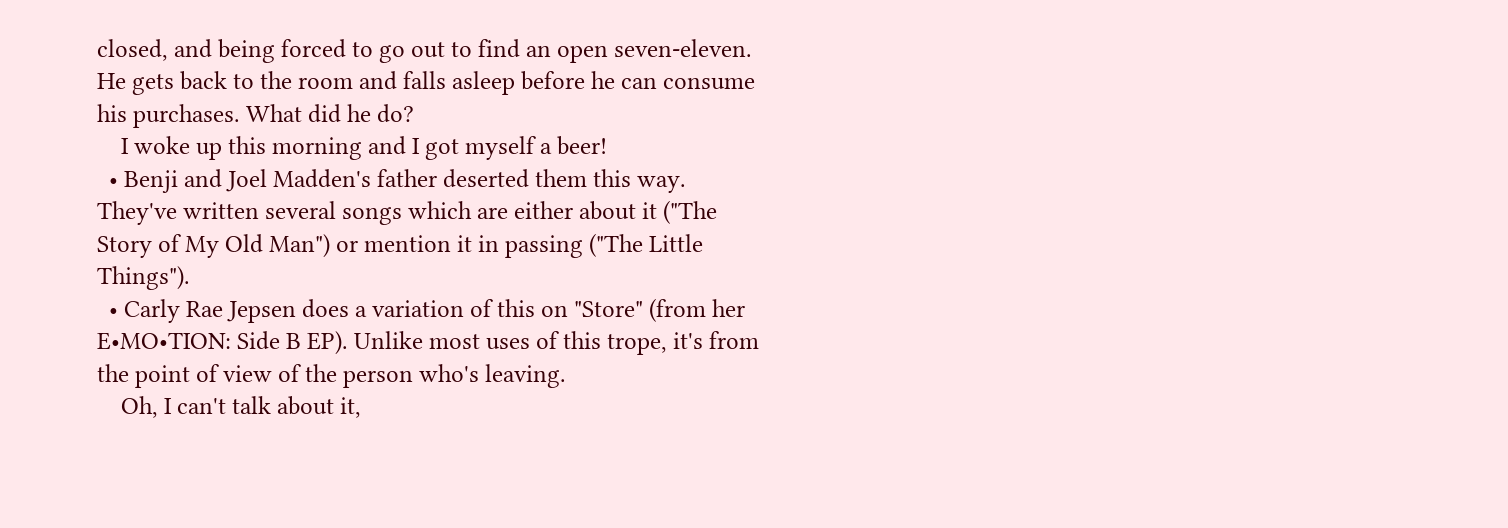closed, and being forced to go out to find an open seven-eleven. He gets back to the room and falls asleep before he can consume his purchases. What did he do?
    I woke up this morning and I got myself a beer!
  • Benji and Joel Madden's father deserted them this way. They've written several songs which are either about it ("The Story of My Old Man") or mention it in passing ("The Little Things").
  • Carly Rae Jepsen does a variation of this on "Store" (from her E•MO•TION: Side B EP). Unlike most uses of this trope, it's from the point of view of the person who's leaving.
    Oh, I can't talk about it,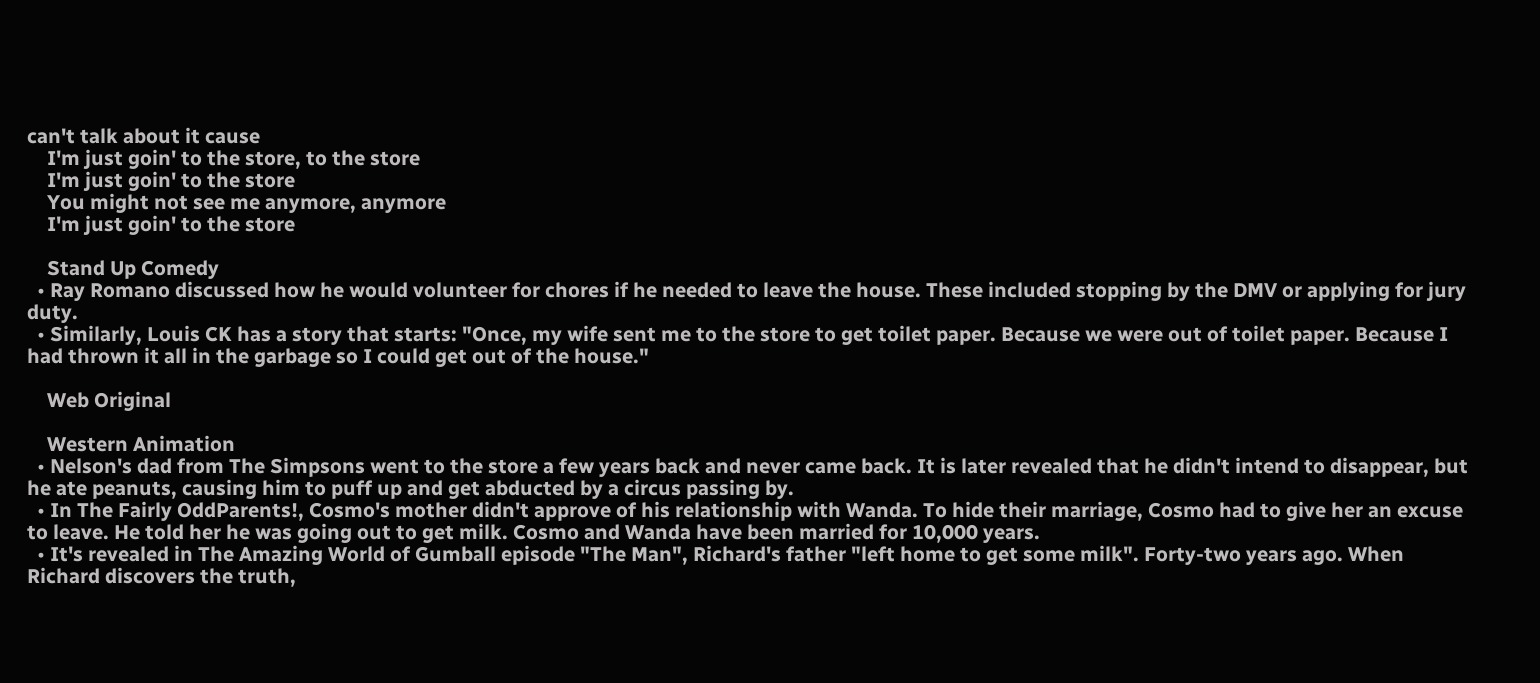can't talk about it cause
    I'm just goin' to the store, to the store
    I'm just goin' to the store
    You might not see me anymore, anymore
    I'm just goin' to the store

    Stand Up Comedy
  • Ray Romano discussed how he would volunteer for chores if he needed to leave the house. These included stopping by the DMV or applying for jury duty.
  • Similarly, Louis CK has a story that starts: "Once, my wife sent me to the store to get toilet paper. Because we were out of toilet paper. Because I had thrown it all in the garbage so I could get out of the house."

    Web Original

    Western Animation
  • Nelson's dad from The Simpsons went to the store a few years back and never came back. It is later revealed that he didn't intend to disappear, but he ate peanuts, causing him to puff up and get abducted by a circus passing by.
  • In The Fairly OddParents!, Cosmo's mother didn't approve of his relationship with Wanda. To hide their marriage, Cosmo had to give her an excuse to leave. He told her he was going out to get milk. Cosmo and Wanda have been married for 10,000 years.
  • It's revealed in The Amazing World of Gumball episode "The Man", Richard's father "left home to get some milk". Forty-two years ago. When Richard discovers the truth,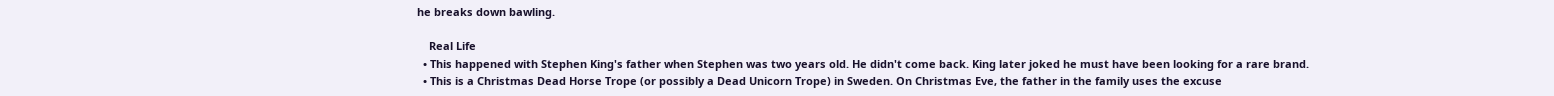he breaks down bawling.

    Real Life
  • This happened with Stephen King's father when Stephen was two years old. He didn't come back. King later joked he must have been looking for a rare brand.
  • This is a Christmas Dead Horse Trope (or possibly a Dead Unicorn Trope) in Sweden. On Christmas Eve, the father in the family uses the excuse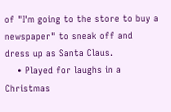of "I'm going to the store to buy a newspaper" to sneak off and dress up as Santa Claus.
    • Played for laughs in a Christmas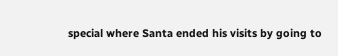special where Santa ended his visits by going to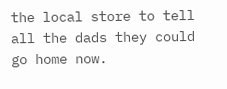the local store to tell all the dads they could go home now.